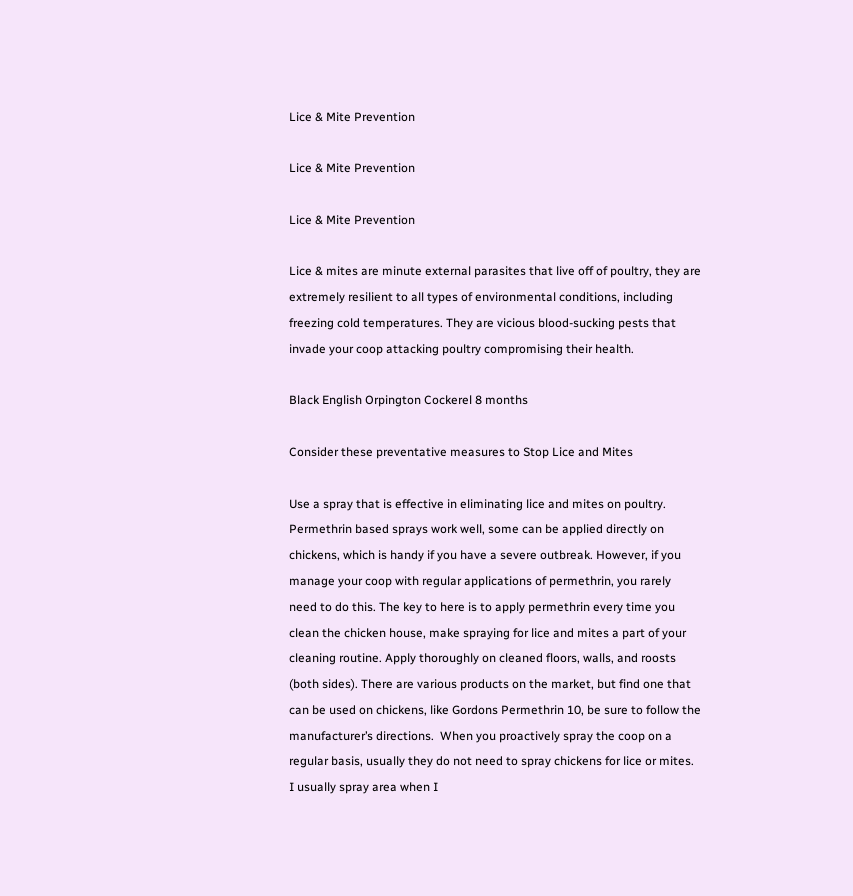Lice & Mite Prevention

Lice & Mite Prevention

Lice & Mite Prevention

Lice & mites are minute external parasites that live off of poultry, they are extremely resilient to all types of environmental conditions, including freezing cold temperatures. They are vicious blood-sucking pests that invade your coop attacking poultry compromising their health.

Black English Orpington Cockerel 8 months

Consider these preventative measures to Stop Lice and Mites

Use a spray that is effective in eliminating lice and mites on poultry. Permethrin based sprays work well, some can be applied directly on chickens, which is handy if you have a severe outbreak. However, if you manage your coop with regular applications of permethrin, you rarely need to do this. The key to here is to apply permethrin every time you clean the chicken house, make spraying for lice and mites a part of your cleaning routine. Apply thoroughly on cleaned floors, walls, and roosts (both sides). There are various products on the market, but find one that can be used on chickens, like Gordons Permethrin 10, be sure to follow the manufacturer’s directions.  When you proactively spray the coop on a regular basis, usually they do not need to spray chickens for lice or mites. I usually spray area when I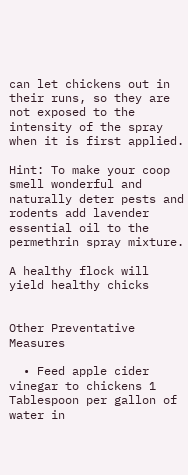can let chickens out in their runs, so they are not exposed to the intensity of the spray when it is first applied.

Hint: To make your coop smell wonderful and naturally deter pests and rodents add lavender essential oil to the permethrin spray mixture.

A healthy flock will yield healthy chicks


Other Preventative Measures

  • Feed apple cider vinegar to chickens 1 Tablespoon per gallon of water in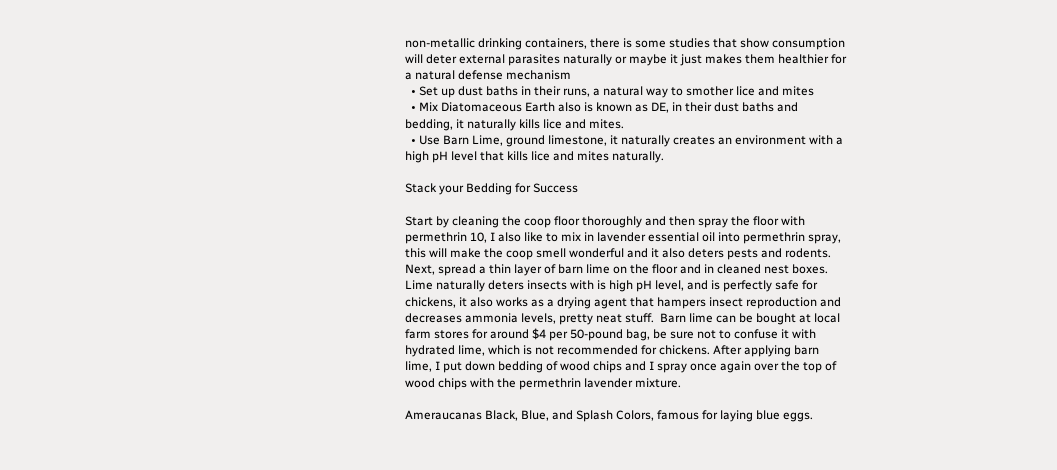non-metallic drinking containers, there is some studies that show consumption will deter external parasites naturally or maybe it just makes them healthier for a natural defense mechanism
  • Set up dust baths in their runs, a natural way to smother lice and mites
  • Mix Diatomaceous Earth also is known as DE, in their dust baths and bedding, it naturally kills lice and mites.
  • Use Barn Lime, ground limestone, it naturally creates an environment with a high pH level that kills lice and mites naturally.

Stack your Bedding for Success

Start by cleaning the coop floor thoroughly and then spray the floor with permethrin 10, I also like to mix in lavender essential oil into permethrin spray, this will make the coop smell wonderful and it also deters pests and rodents. Next, spread a thin layer of barn lime on the floor and in cleaned nest boxes. Lime naturally deters insects with is high pH level, and is perfectly safe for chickens, it also works as a drying agent that hampers insect reproduction and decreases ammonia levels, pretty neat stuff.  Barn lime can be bought at local farm stores for around $4 per 50-pound bag, be sure not to confuse it with hydrated lime, which is not recommended for chickens. After applying barn lime, I put down bedding of wood chips and I spray once again over the top of wood chips with the permethrin lavender mixture.

Ameraucanas Black, Blue, and Splash Colors, famous for laying blue eggs.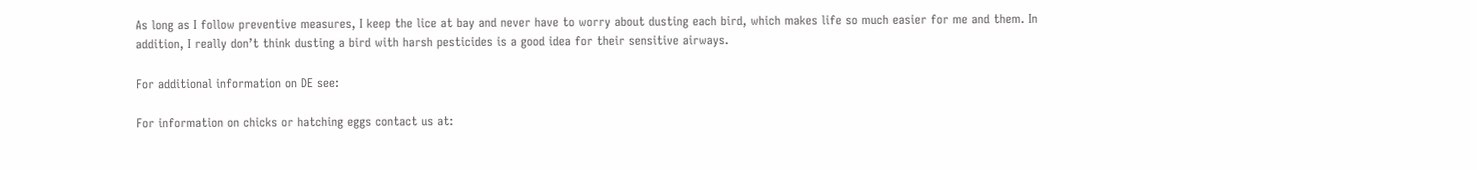As long as I follow preventive measures, I keep the lice at bay and never have to worry about dusting each bird, which makes life so much easier for me and them. In addition, I really don’t think dusting a bird with harsh pesticides is a good idea for their sensitive airways.

For additional information on DE see:

For information on chicks or hatching eggs contact us at: